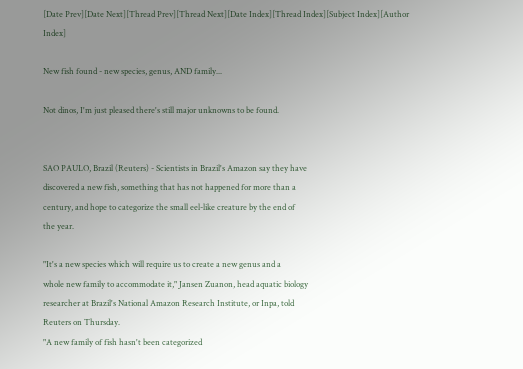[Date Prev][Date Next][Thread Prev][Thread Next][Date Index][Thread Index][Subject Index][Author Index]

New fish found - new species, genus, AND family...

Not dinos, I'm just pleased there's still major unknowns to be found.


SAO PAULO, Brazil (Reuters) - Scientists in Brazil's Amazon say they have
discovered a new fish, something that has not happened for more than a
century, and hope to categorize the small eel-like creature by the end of
the year.

"It's a new species which will require us to create a new genus and a
whole new family to accommodate it," Jansen Zuanon, head aquatic biology
researcher at Brazil's National Amazon Research Institute, or Inpa, told
Reuters on Thursday.
"A new family of fish hasn't been categorized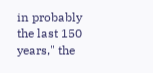in probably the last 150
years," the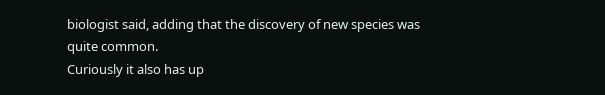biologist said, adding that the discovery of new species was
quite common.
Curiously it also has up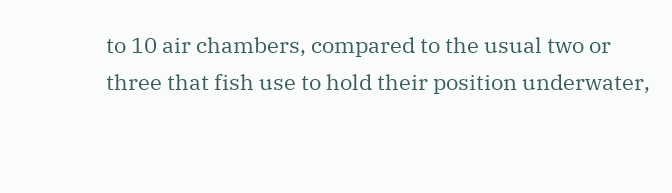to 10 air chambers, compared to the usual two or
three that fish use to hold their position underwater,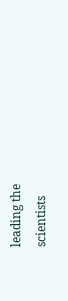leading the
scientists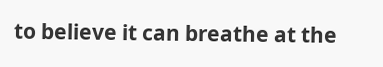to believe it can breathe at the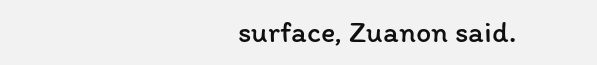surface, Zuanon said.